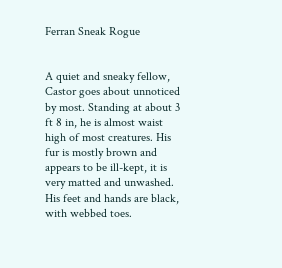Ferran Sneak Rogue


A quiet and sneaky fellow, Castor goes about unnoticed by most. Standing at about 3 ft 8 in, he is almost waist high of most creatures. His fur is mostly brown and appears to be ill-kept, it is very matted and unwashed. His feet and hands are black, with webbed toes.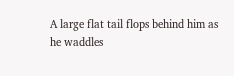A large flat tail flops behind him as he waddles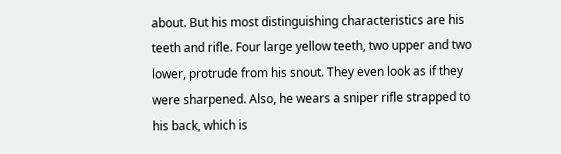about. But his most distinguishing characteristics are his teeth and rifle. Four large yellow teeth, two upper and two lower, protrude from his snout. They even look as if they were sharpened. Also, he wears a sniper rifle strapped to his back, which is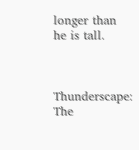longer than he is tall.



Thunderscape: The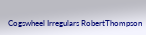Cogswheel Irregulars RobertThompson